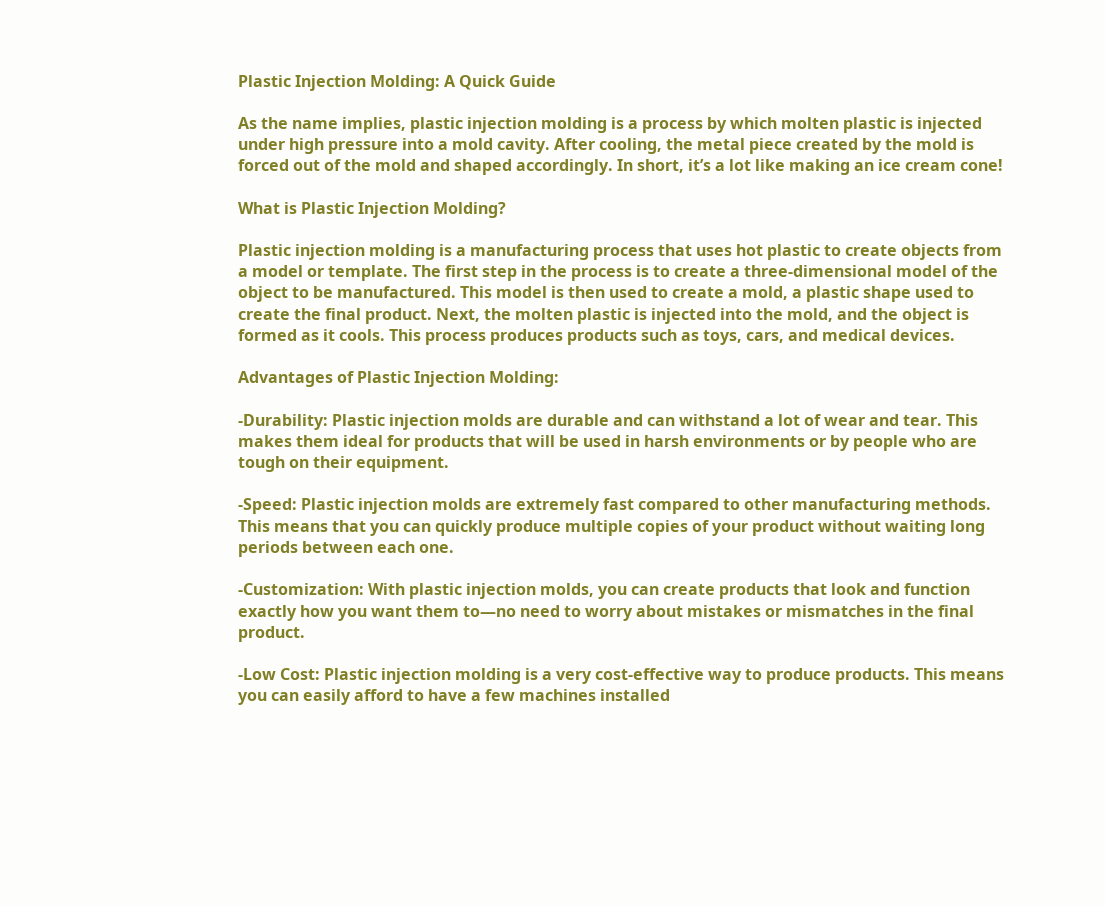Plastic Injection Molding: A Quick Guide

As the name implies, plastic injection molding is a process by which molten plastic is injected under high pressure into a mold cavity. After cooling, the metal piece created by the mold is forced out of the mold and shaped accordingly. In short, it’s a lot like making an ice cream cone!

What is Plastic Injection Molding?

Plastic injection molding is a manufacturing process that uses hot plastic to create objects from a model or template. The first step in the process is to create a three-dimensional model of the object to be manufactured. This model is then used to create a mold, a plastic shape used to create the final product. Next, the molten plastic is injected into the mold, and the object is formed as it cools. This process produces products such as toys, cars, and medical devices.

Advantages of Plastic Injection Molding:

-Durability: Plastic injection molds are durable and can withstand a lot of wear and tear. This makes them ideal for products that will be used in harsh environments or by people who are tough on their equipment.

-Speed: Plastic injection molds are extremely fast compared to other manufacturing methods. This means that you can quickly produce multiple copies of your product without waiting long periods between each one.

-Customization: With plastic injection molds, you can create products that look and function exactly how you want them to—no need to worry about mistakes or mismatches in the final product.

-Low Cost: Plastic injection molding is a very cost-effective way to produce products. This means you can easily afford to have a few machines installed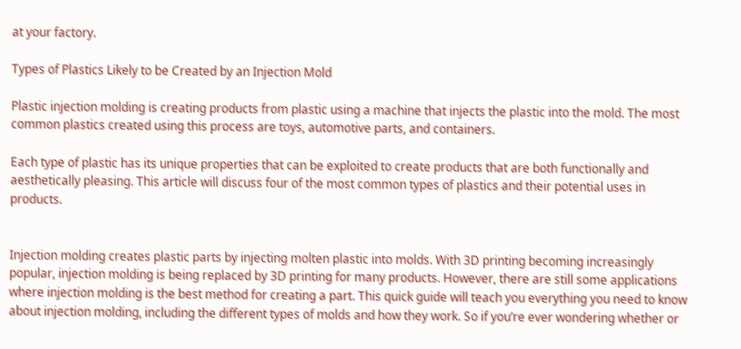at your factory.

Types of Plastics Likely to be Created by an Injection Mold

Plastic injection molding is creating products from plastic using a machine that injects the plastic into the mold. The most common plastics created using this process are toys, automotive parts, and containers.

Each type of plastic has its unique properties that can be exploited to create products that are both functionally and aesthetically pleasing. This article will discuss four of the most common types of plastics and their potential uses in products.


Injection molding creates plastic parts by injecting molten plastic into molds. With 3D printing becoming increasingly popular, injection molding is being replaced by 3D printing for many products. However, there are still some applications where injection molding is the best method for creating a part. This quick guide will teach you everything you need to know about injection molding, including the different types of molds and how they work. So if you’re ever wondering whether or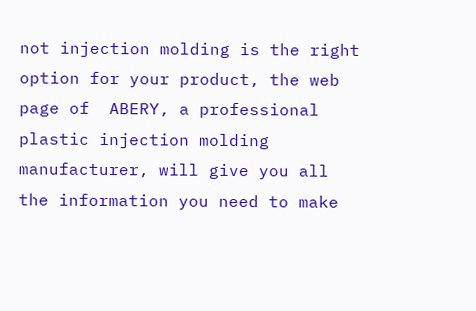not injection molding is the right option for your product, the web page of  ABERY, a professional plastic injection molding manufacturer, will give you all the information you need to make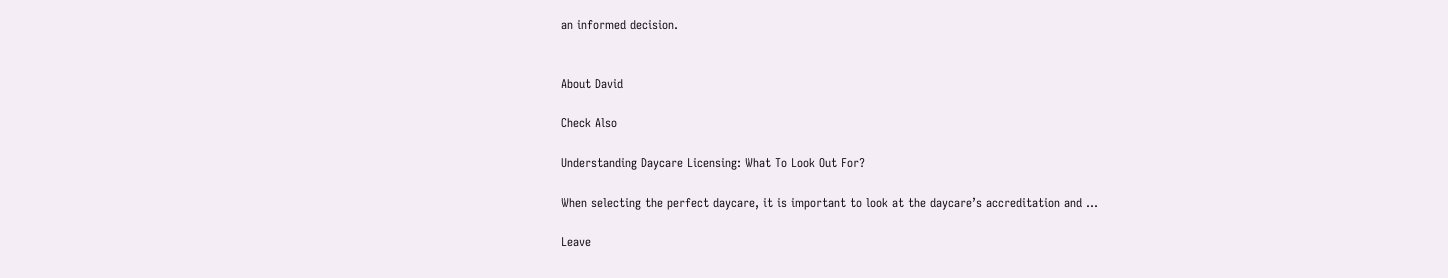an informed decision.


About David

Check Also

Understanding Daycare Licensing: What To Look Out For?

When selecting the perfect daycare, it is important to look at the daycare’s accreditation and …

Leave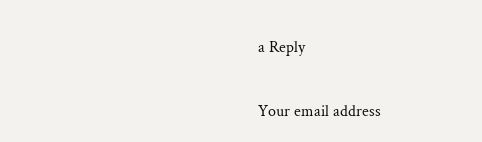a Reply

Your email address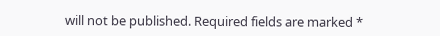will not be published. Required fields are marked *